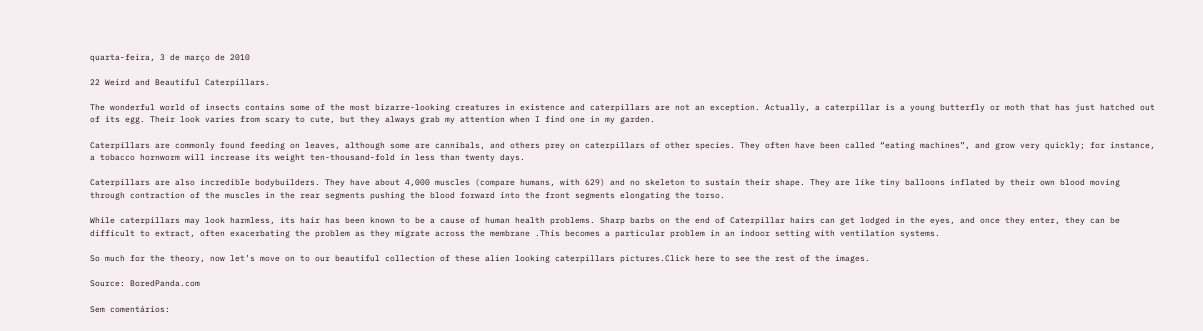quarta-feira, 3 de março de 2010

22 Weird and Beautiful Caterpillars.

The wonderful world of insects contains some of the most bizarre-looking creatures in existence and caterpillars are not an exception. Actually, a caterpillar is a young butterfly or moth that has just hatched out of its egg. Their look varies from scary to cute, but they always grab my attention when I find one in my garden.

Caterpillars are commonly found feeding on leaves, although some are cannibals, and others prey on caterpillars of other species. They often have been called “eating machines”, and grow very quickly; for instance, a tobacco hornworm will increase its weight ten-thousand-fold in less than twenty days.

Caterpillars are also incredible bodybuilders. They have about 4,000 muscles (compare humans, with 629) and no skeleton to sustain their shape. They are like tiny balloons inflated by their own blood moving through contraction of the muscles in the rear segments pushing the blood forward into the front segments elongating the torso.

While caterpillars may look harmless, its hair has been known to be a cause of human health problems. Sharp barbs on the end of Caterpillar hairs can get lodged in the eyes, and once they enter, they can be difficult to extract, often exacerbating the problem as they migrate across the membrane .This becomes a particular problem in an indoor setting with ventilation systems.

So much for the theory, now let’s move on to our beautiful collection of these alien looking caterpillars pictures.Click here to see the rest of the images.

Source: BoredPanda.com

Sem comentários: